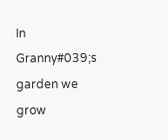In Granny#039;s garden we grow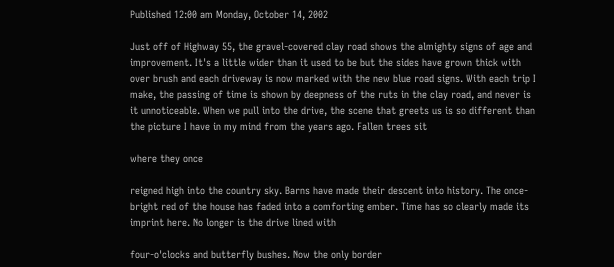Published 12:00 am Monday, October 14, 2002

Just off of Highway 55, the gravel-covered clay road shows the almighty signs of age and improvement. It's a little wider than it used to be but the sides have grown thick with over brush and each driveway is now marked with the new blue road signs. With each trip I make, the passing of time is shown by deepness of the ruts in the clay road, and never is it unnoticeable. When we pull into the drive, the scene that greets us is so different than the picture I have in my mind from the years ago. Fallen trees sit

where they once

reigned high into the country sky. Barns have made their descent into history. The once-bright red of the house has faded into a comforting ember. Time has so clearly made its imprint here. No longer is the drive lined with

four-o'clocks and butterfly bushes. Now the only border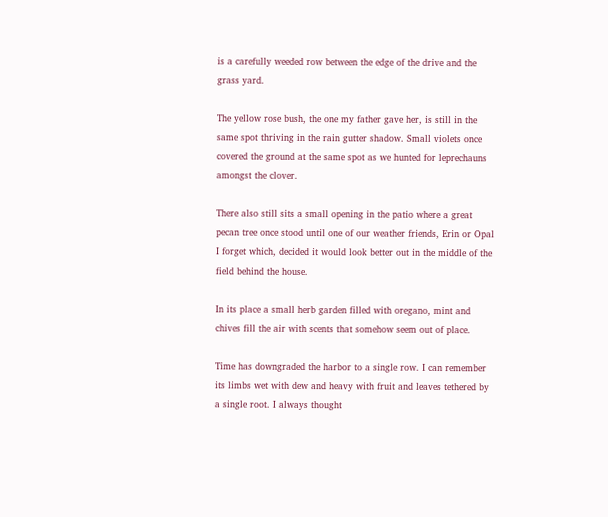is a carefully weeded row between the edge of the drive and the grass yard.

The yellow rose bush, the one my father gave her, is still in the same spot thriving in the rain gutter shadow. Small violets once covered the ground at the same spot as we hunted for leprechauns amongst the clover.

There also still sits a small opening in the patio where a great pecan tree once stood until one of our weather friends, Erin or Opal I forget which, decided it would look better out in the middle of the field behind the house.

In its place a small herb garden filled with oregano, mint and chives fill the air with scents that somehow seem out of place.

Time has downgraded the harbor to a single row. I can remember its limbs wet with dew and heavy with fruit and leaves tethered by a single root. I always thought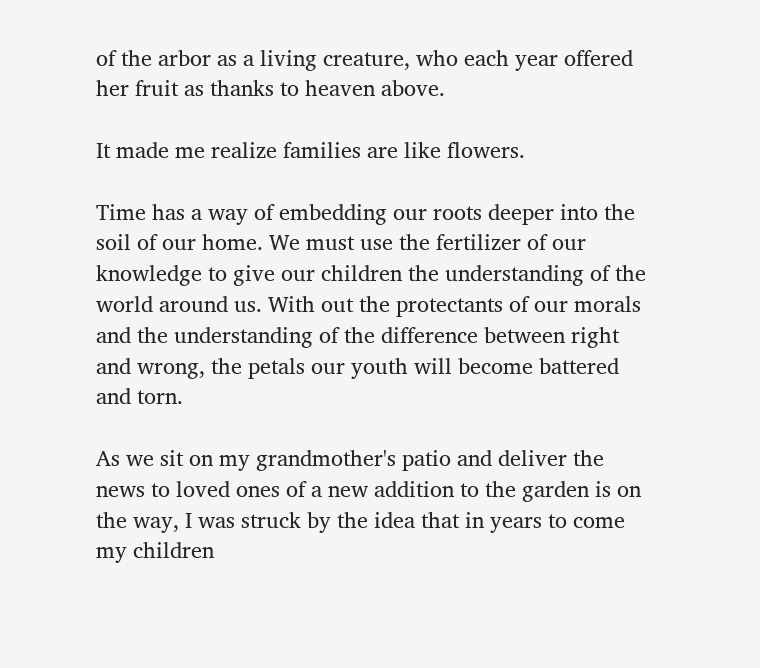of the arbor as a living creature, who each year offered her fruit as thanks to heaven above.

It made me realize families are like flowers.

Time has a way of embedding our roots deeper into the soil of our home. We must use the fertilizer of our knowledge to give our children the understanding of the world around us. With out the protectants of our morals and the understanding of the difference between right and wrong, the petals our youth will become battered and torn.

As we sit on my grandmother's patio and deliver the news to loved ones of a new addition to the garden is on the way, I was struck by the idea that in years to come my children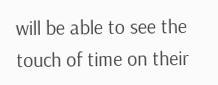will be able to see the touch of time on their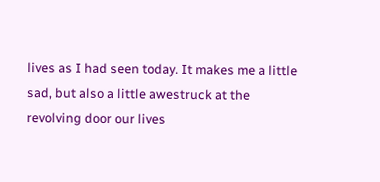lives as I had seen today. It makes me a little sad, but also a little awestruck at the revolving door our lives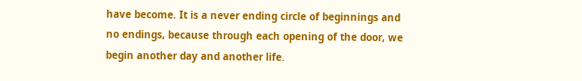have become. It is a never ending circle of beginnings and no endings, because through each opening of the door, we begin another day and another life.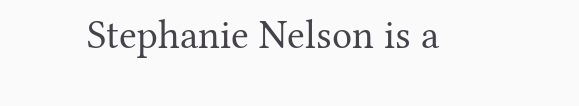Stephanie Nelson is a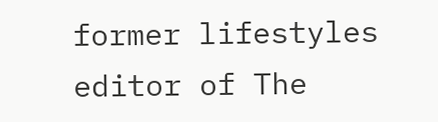former lifestyles editor of The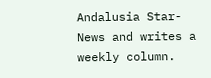Andalusia Star-News and writes a weekly column.